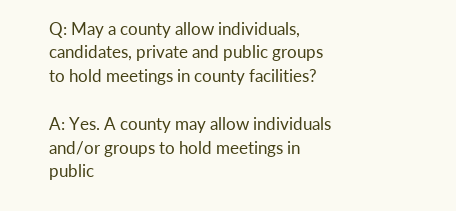Q: May a county allow individuals, candidates, private and public groups to hold meetings in county facilities?

A: Yes. A county may allow individuals and/or groups to hold meetings in public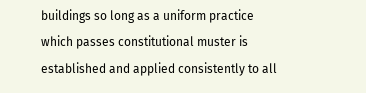buildings so long as a uniform practice which passes constitutional muster is established and applied consistently to all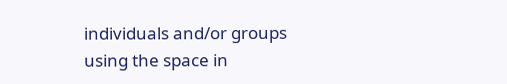individuals and/or groups using the space in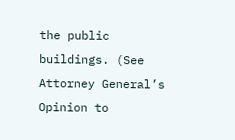the public buildings. (See Attorney General’s Opinion to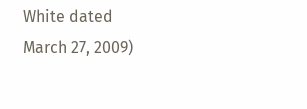White dated March 27, 2009)